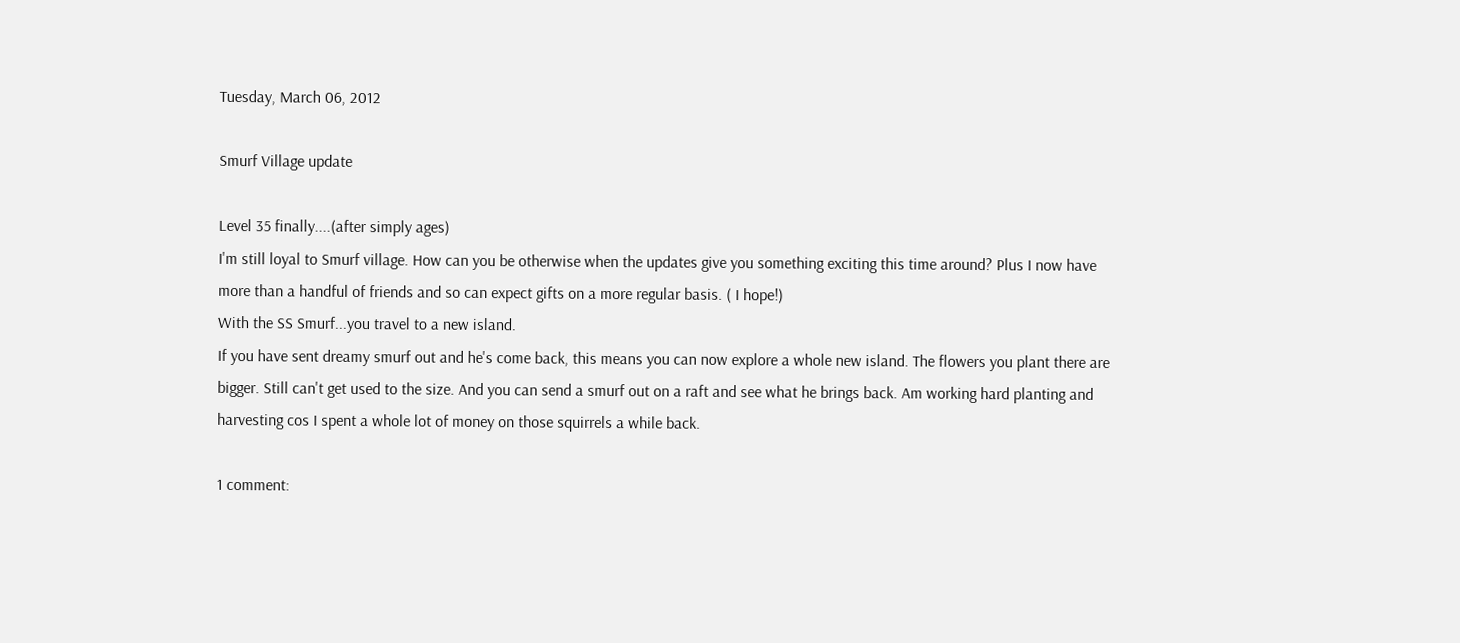Tuesday, March 06, 2012

Smurf Village update

Level 35 finally....(after simply ages)
I'm still loyal to Smurf village. How can you be otherwise when the updates give you something exciting this time around? Plus I now have more than a handful of friends and so can expect gifts on a more regular basis. ( I hope!)
With the SS Smurf...you travel to a new island.
If you have sent dreamy smurf out and he's come back, this means you can now explore a whole new island. The flowers you plant there are bigger. Still can't get used to the size. And you can send a smurf out on a raft and see what he brings back. Am working hard planting and harvesting cos I spent a whole lot of money on those squirrels a while back.

1 comment: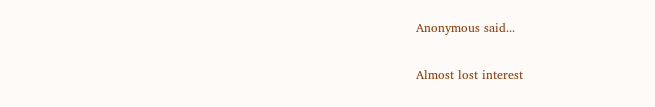Anonymous said...

Almost lost interest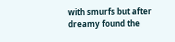with smurfs but after dreamy found the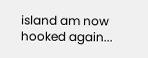island am now hooked again...